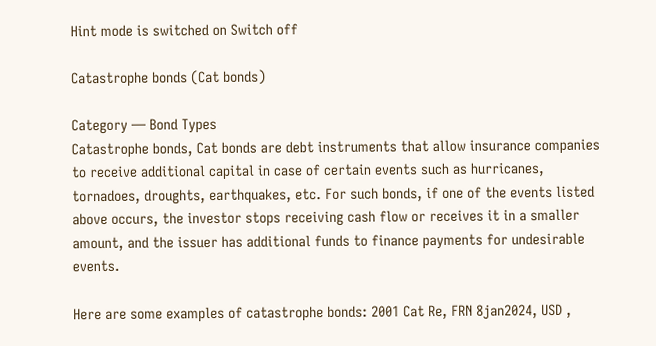Hint mode is switched on Switch off

Catastrophe bonds (Cat bonds)

Category — Bond Types
Catastrophe bonds, Cat bonds are debt instruments that allow insurance companies to receive additional capital in case of certain events such as hurricanes, tornadoes, droughts, earthquakes, etc. For such bonds, if one of the events listed above occurs, the investor stops receiving cash flow or receives it in a smaller amount, and the issuer has additional funds to finance payments for undesirable events.

Here are some examples of catastrophe bonds: 2001 Cat Re, FRN 8jan2024, USD ,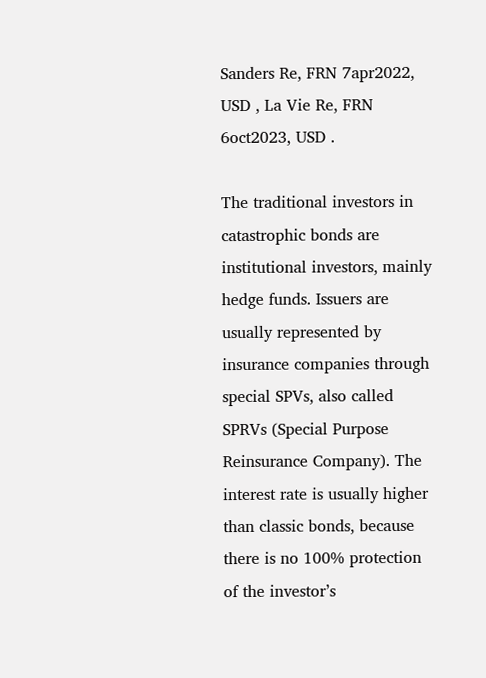Sanders Re, FRN 7apr2022, USD , La Vie Re, FRN 6oct2023, USD .

The traditional investors in catastrophic bonds are institutional investors, mainly hedge funds. Issuers are usually represented by insurance companies through special SPVs, also called SPRVs (Special Purpose Reinsurance Company). The interest rate is usually higher than classic bonds, because there is no 100% protection of the investor’s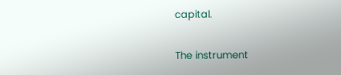capital.

The instrument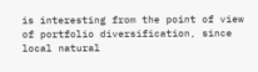is interesting from the point of view of portfolio diversification, since local natural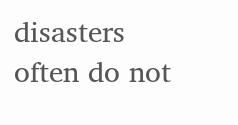disasters often do not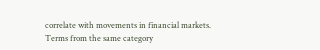correlate with movements in financial markets.
Terms from the same category